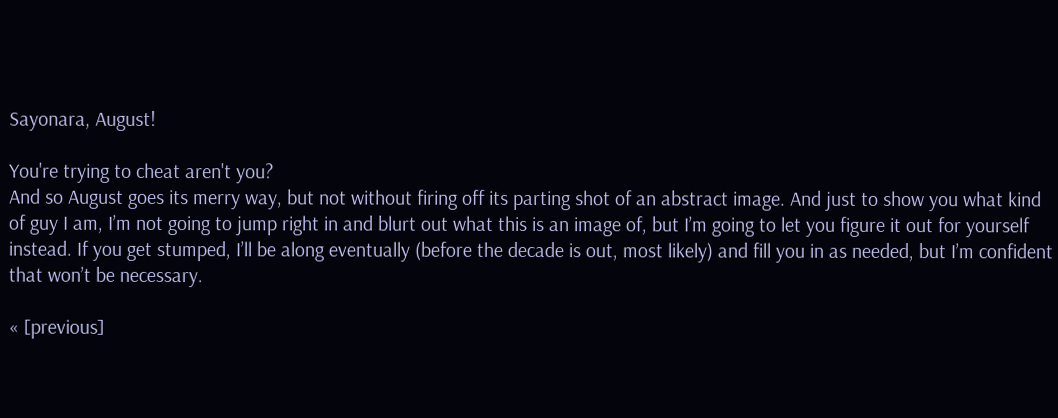Sayonara, August!

You're trying to cheat aren't you?
And so August goes its merry way, but not without firing off its parting shot of an abstract image. And just to show you what kind of guy I am, I’m not going to jump right in and blurt out what this is an image of, but I’m going to let you figure it out for yourself instead. If you get stumped, I’ll be along eventually (before the decade is out, most likely) and fill you in as needed, but I’m confident that won’t be necessary.

« [previous]